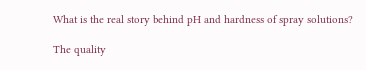What is the real story behind pH and hardness of spray solutions?

The quality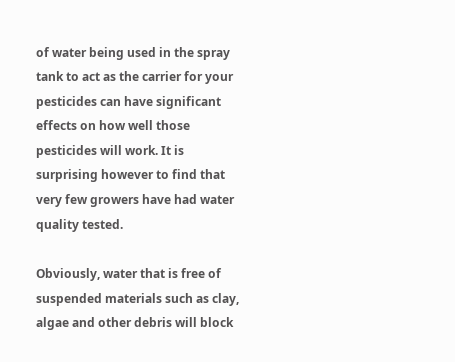of water being used in the spray tank to act as the carrier for your pesticides can have significant effects on how well those pesticides will work. It is surprising however to find that very few growers have had water quality tested.

Obviously, water that is free of suspended materials such as clay, algae and other debris will block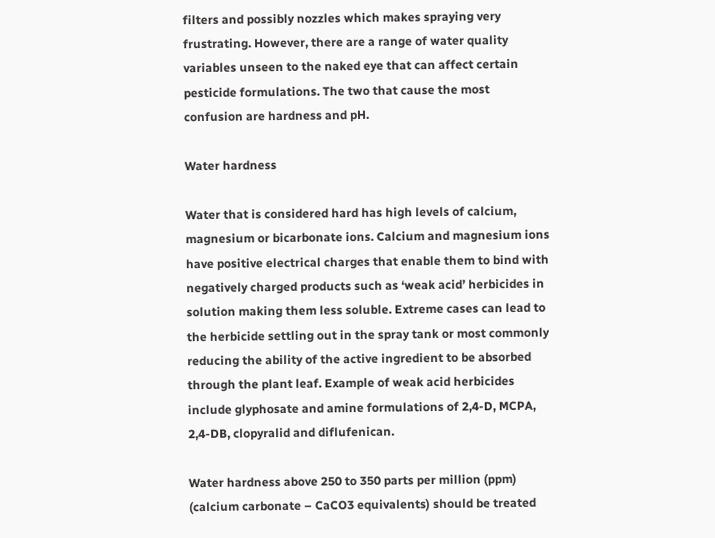filters and possibly nozzles which makes spraying very frustrating. However, there are a range of water quality variables unseen to the naked eye that can affect certain pesticide formulations. The two that cause the most confusion are hardness and pH.

Water hardness

Water that is considered hard has high levels of calcium, magnesium or bicarbonate ions. Calcium and magnesium ions have positive electrical charges that enable them to bind with negatively charged products such as ‘weak acid’ herbicides in solution making them less soluble. Extreme cases can lead to the herbicide settling out in the spray tank or most commonly reducing the ability of the active ingredient to be absorbed through the plant leaf. Example of weak acid herbicides include glyphosate and amine formulations of 2,4-D, MCPA, 2,4-DB, clopyralid and diflufenican.

Water hardness above 250 to 350 parts per million (ppm) (calcium carbonate – CaCO3 equivalents) should be treated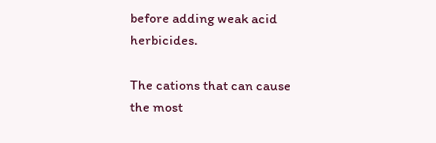before adding weak acid herbicides.

The cations that can cause the most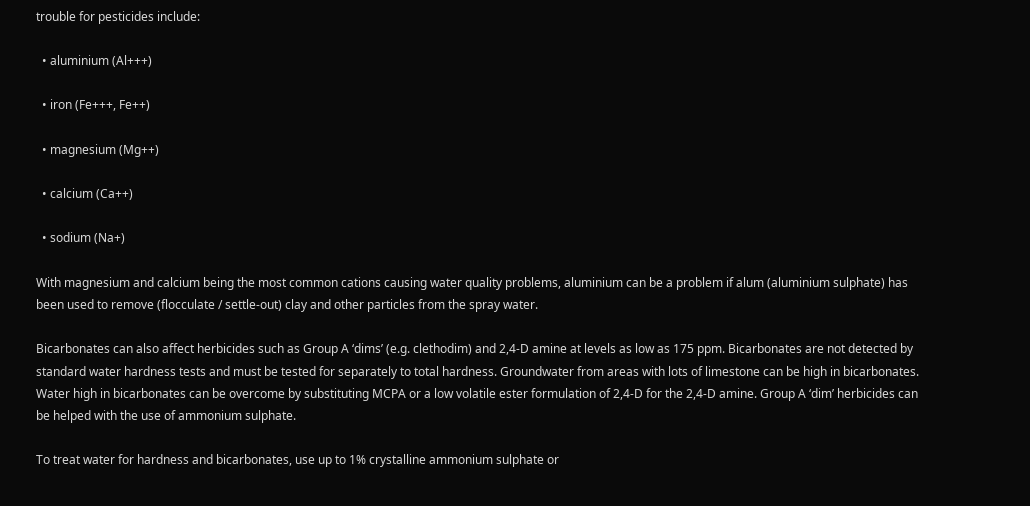trouble for pesticides include:

  • aluminium (Al+++)

  • iron (Fe+++, Fe++)

  • magnesium (Mg++)

  • calcium (Ca++)

  • sodium (Na+)

With magnesium and calcium being the most common cations causing water quality problems, aluminium can be a problem if alum (aluminium sulphate) has been used to remove (flocculate / settle-out) clay and other particles from the spray water.

Bicarbonates can also affect herbicides such as Group A ‘dims’ (e.g. clethodim) and 2,4-D amine at levels as low as 175 ppm. Bicarbonates are not detected by standard water hardness tests and must be tested for separately to total hardness. Groundwater from areas with lots of limestone can be high in bicarbonates. Water high in bicarbonates can be overcome by substituting MCPA or a low volatile ester formulation of 2,4-D for the 2,4-D amine. Group A ‘dim’ herbicides can be helped with the use of ammonium sulphate.

To treat water for hardness and bicarbonates, use up to 1% crystalline ammonium sulphate or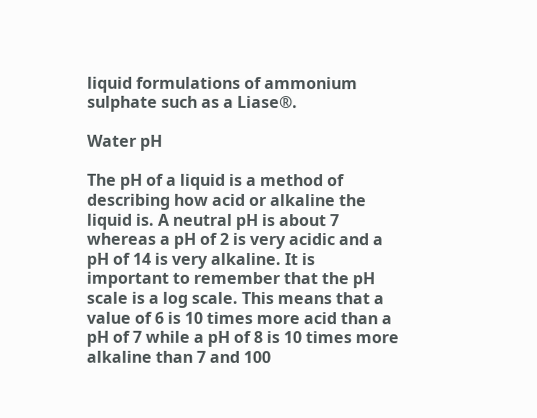liquid formulations of ammonium sulphate such as a Liase®.

Water pH

The pH of a liquid is a method of describing how acid or alkaline the liquid is. A neutral pH is about 7 whereas a pH of 2 is very acidic and a pH of 14 is very alkaline. It is important to remember that the pH scale is a log scale. This means that a value of 6 is 10 times more acid than a pH of 7 while a pH of 8 is 10 times more alkaline than 7 and 100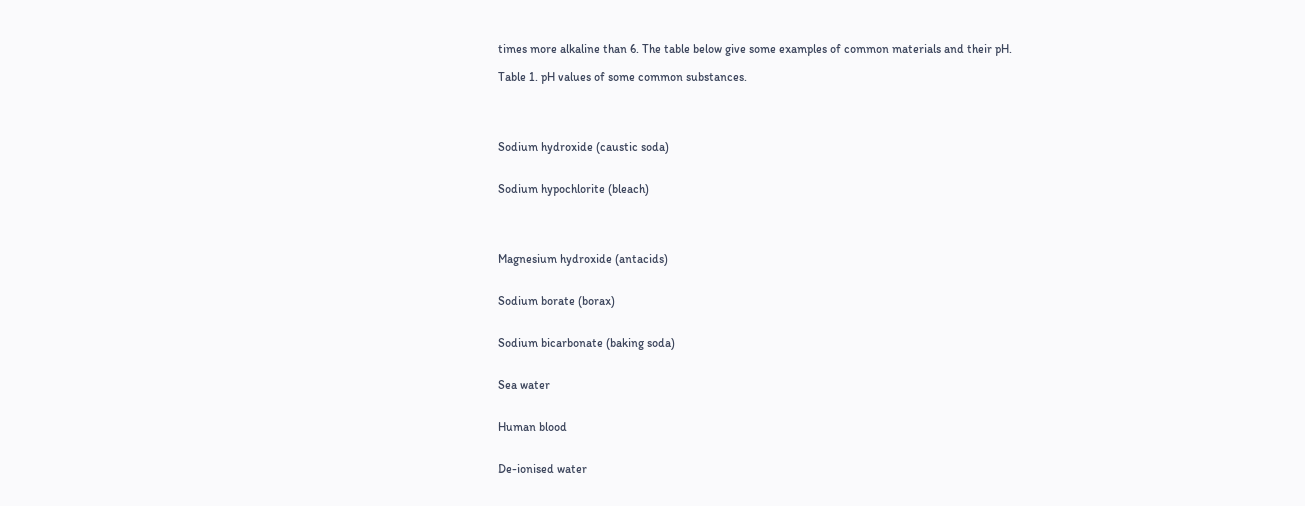times more alkaline than 6. The table below give some examples of common materials and their pH.

Table 1. pH values of some common substances.




Sodium hydroxide (caustic soda)


Sodium hypochlorite (bleach)




Magnesium hydroxide (antacids)


Sodium borate (borax)


Sodium bicarbonate (baking soda)


Sea water


Human blood


De-ionised water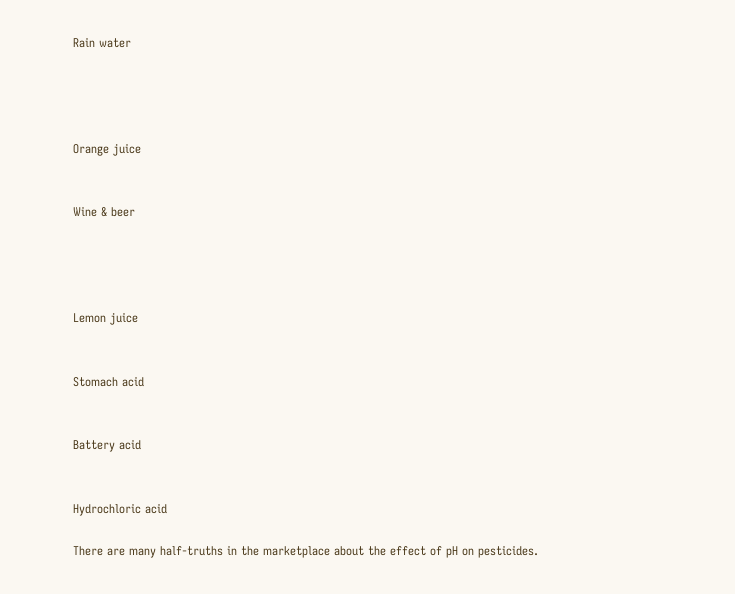Rain water




Orange juice


Wine & beer




Lemon juice


Stomach acid


Battery acid


Hydrochloric acid

There are many half-truths in the marketplace about the effect of pH on pesticides.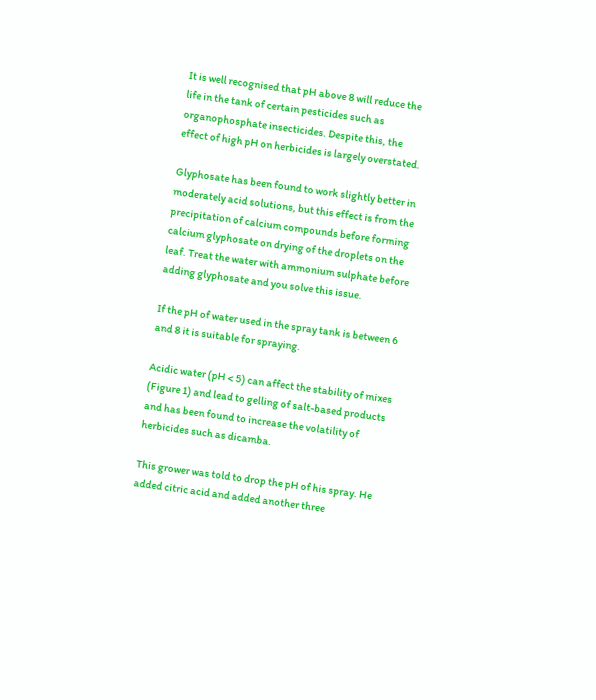It is well recognised that pH above 8 will reduce the life in the tank of certain pesticides such as organophosphate insecticides. Despite this, the effect of high pH on herbicides is largely overstated.

Glyphosate has been found to work slightly better in moderately acid solutions, but this effect is from the precipitation of calcium compounds before forming calcium glyphosate on drying of the droplets on the leaf. Treat the water with ammonium sulphate before adding glyphosate and you solve this issue.

If the pH of water used in the spray tank is between 6 and 8 it is suitable for spraying.

Acidic water (pH < 5) can affect the stability of mixes (Figure 1) and lead to gelling of salt-based products and has been found to increase the volatility of herbicides such as dicamba.

This grower was told to drop the pH of his spray. He added citric acid and added another three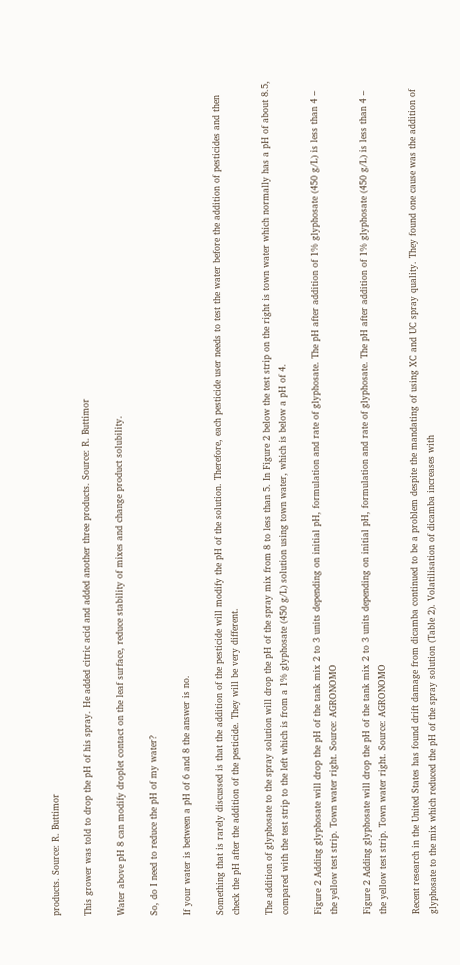products. Source: R. Buttimor

This grower was told to drop the pH of his spray. He added citric acid and added another three products. Source: R. Buttimor

Water above pH 8 can modify droplet contact on the leaf surface, reduce stability of mixes and change product solubility.

So, do I need to reduce the pH of my water?

If your water is between a pH of 6 and 8 the answer is no.

Something that is rarely discussed is that the addition of the pesticide will modify the pH of the solution. Therefore, each pesticide user needs to test the water before the addition of pesticides and then check the pH after the addition of the pesticide. They will be very different.

The addition of glyphosate to the spray solution will drop the pH of the spray mix from 8 to less than 5. In Figure 2 below the test strip on the right is town water which normally has a pH of about 8.5, compared with the test strip to the left which is from a 1% glyphosate (450 g/L) solution using town water, which is below a pH of 4.

Figure 2 Adding glyphosate will drop the pH of the tank mix 2 to 3 units depending on initial pH, formulation and rate of glyphosate. The pH after addition of 1% glyphosate (450 g/L) is less than 4 – the yellow test strip. Town water right. Source: AGRONOMO

Figure 2 Adding glyphosate will drop the pH of the tank mix 2 to 3 units depending on initial pH, formulation and rate of glyphosate. The pH after addition of 1% glyphosate (450 g/L) is less than 4 – the yellow test strip. Town water right. Source: AGRONOMO

Recent research in the United States has found drift damage from dicamba continued to be a problem despite the mandating of using XC and UC spray quality. They found one cause was the addition of glyphosate to the mix which reduced the pH of the spray solution (Table 2). Volatilisation of dicamba increases with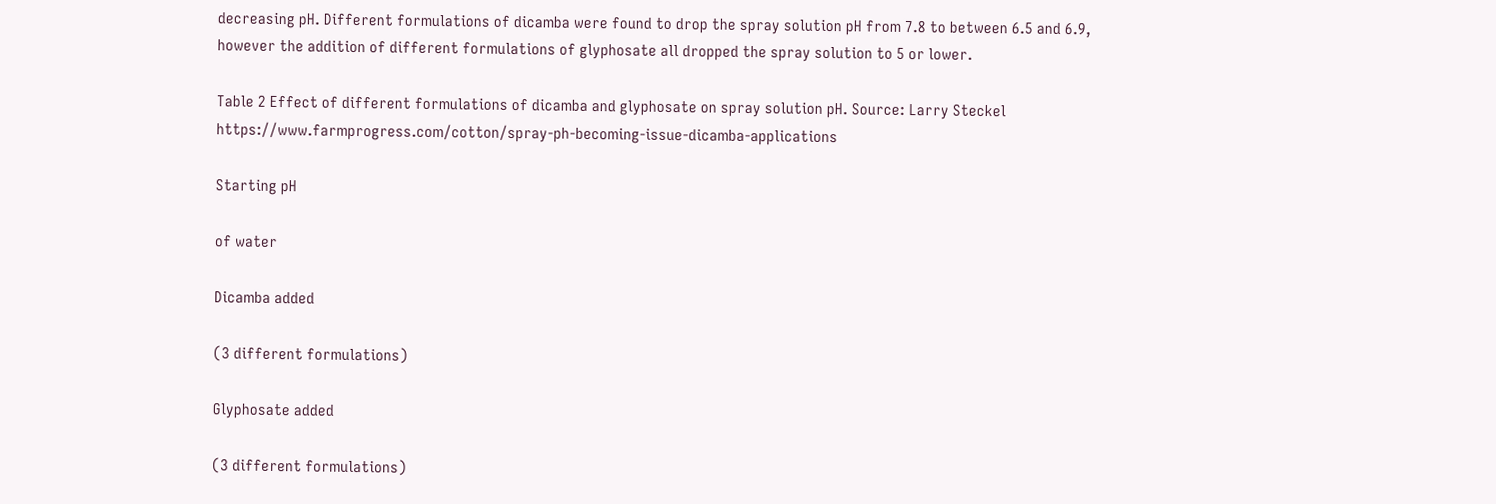decreasing pH. Different formulations of dicamba were found to drop the spray solution pH from 7.8 to between 6.5 and 6.9, however the addition of different formulations of glyphosate all dropped the spray solution to 5 or lower.

Table 2 Effect of different formulations of dicamba and glyphosate on spray solution pH. Source: Larry Steckel https://www.farmprogress.com/cotton/spray-ph-becoming-issue-dicamba-applications

Starting pH

of water

Dicamba added

(3 different formulations)

Glyphosate added

(3 different formulations)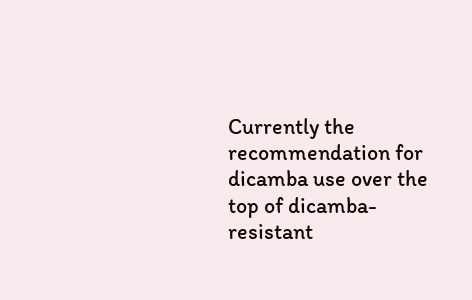Currently the recommendation for dicamba use over the top of dicamba-resistant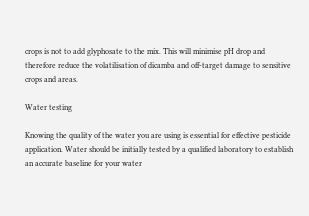crops is not to add glyphosate to the mix. This will minimise pH drop and therefore reduce the volatilisation of dicamba and off-target damage to sensitive crops and areas.

Water testing

Knowing the quality of the water you are using is essential for effective pesticide application. Water should be initially tested by a qualified laboratory to establish an accurate baseline for your water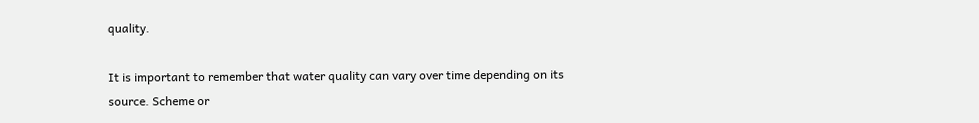quality.

It is important to remember that water quality can vary over time depending on its source. Scheme or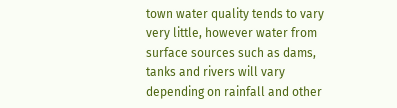town water quality tends to vary very little, however water from surface sources such as dams, tanks and rivers will vary depending on rainfall and other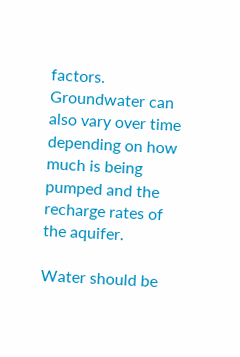factors. Groundwater can also vary over time depending on how much is being pumped and the recharge rates of the aquifer.

Water should be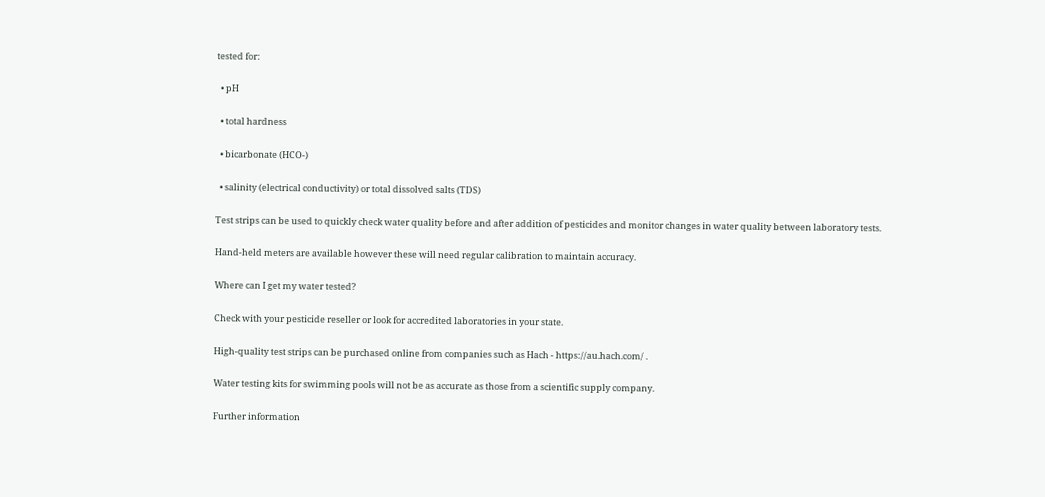tested for:

  • pH

  • total hardness

  • bicarbonate (HCO-)

  • salinity (electrical conductivity) or total dissolved salts (TDS)

Test strips can be used to quickly check water quality before and after addition of pesticides and monitor changes in water quality between laboratory tests.

Hand-held meters are available however these will need regular calibration to maintain accuracy.

Where can I get my water tested?

Check with your pesticide reseller or look for accredited laboratories in your state.

High-quality test strips can be purchased online from companies such as Hach - https://au.hach.com/ .

Water testing kits for swimming pools will not be as accurate as those from a scientific supply company.

Further information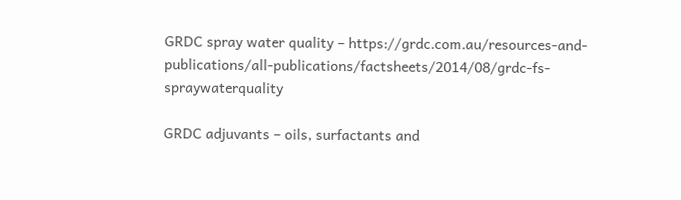GRDC spray water quality – https://grdc.com.au/resources-and-publications/all-publications/factsheets/2014/08/grdc-fs-spraywaterquality

GRDC adjuvants – oils, surfactants and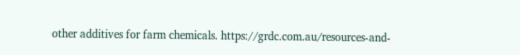other additives for farm chemicals. https://grdc.com.au/resources-and-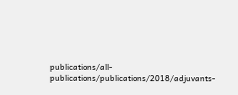publications/all-publications/publications/2018/adjuvants-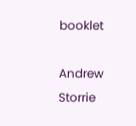booklet

Andrew Storrie